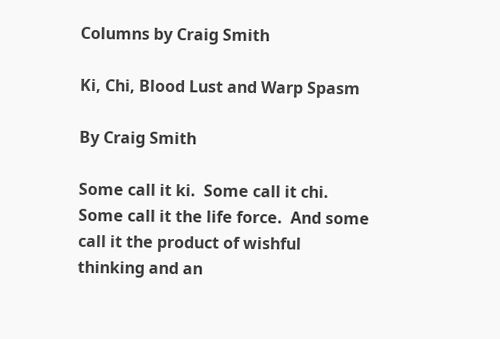Columns by Craig Smith

Ki, Chi, Blood Lust and Warp Spasm

By Craig Smith

Some call it ki.  Some call it chi.  Some call it the life force.  And some call it the product of wishful thinking and an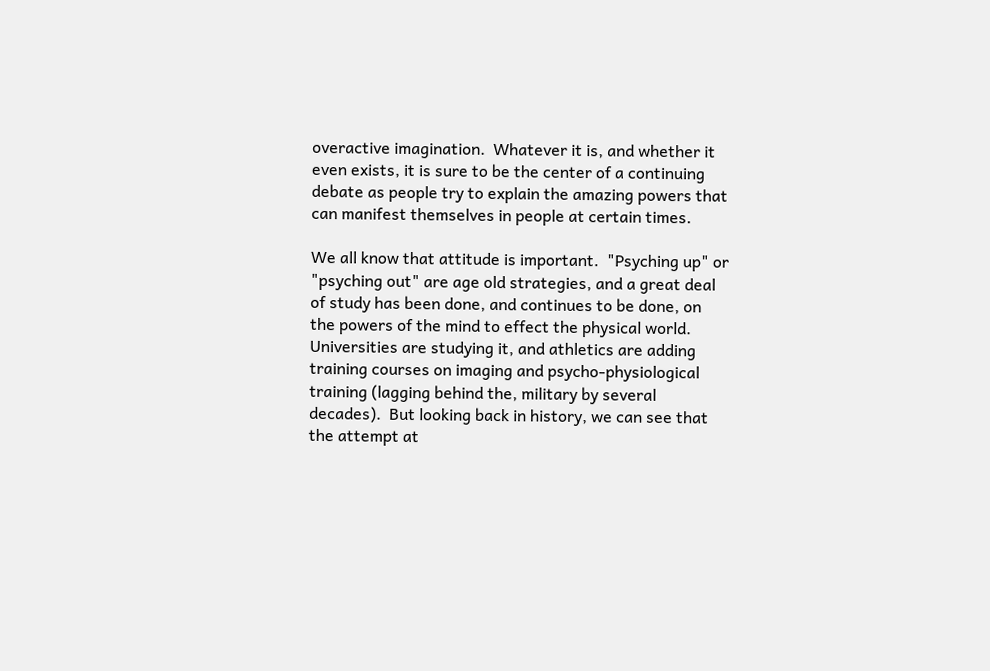overactive imagination.  Whatever it is, and whether it even exists, it is sure to be the center of a continuing debate as people try to explain the amazing powers that can manifest themselves in people at certain times.

We all know that attitude is important.  "Psyching up" or "psyching out" are age old strategies, and a great deal of study has been done, and continues to be done, on
the powers of the mind to effect the physical world.  Universities are studying it, and athletics are adding training courses on imaging and psycho-physiological training (lagging behind the, military by several decades).  But looking back in history, we can see that the attempt at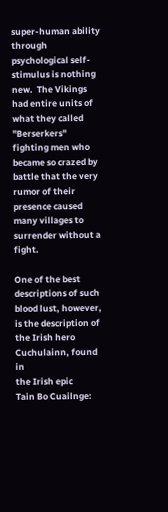super-human ability through psychological self-stimulus is nothing new.  The Vikings had entire units of what they called "Berserkers"  fighting men who became so crazed by battle that the very rumor of their presence caused many villages to surrender without a fight.

One of the best descriptions of such blood lust, however, is the description of the Irish hero Cuchulainn, found in
the Irish epic
Tain Bo Cuailnge: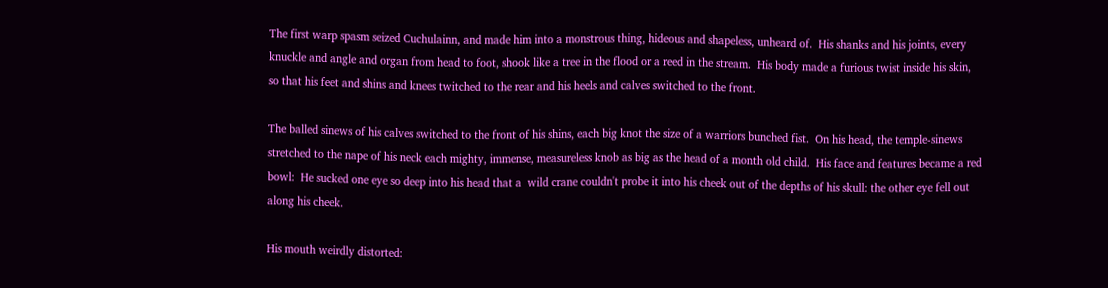The first warp spasm seized Cuchulainn, and made him into a monstrous thing, hideous and shapeless, unheard of.  His shanks and his joints, every knuckle and angle and organ from head to foot, shook like a tree in the flood or a reed in the stream.  His body made a furious twist inside his skin, so that his feet and shins and knees twitched to the rear and his heels and calves switched to the front.

The balled sinews of his calves switched to the front of his shins, each big knot the size of a warriors bunched fist.  On his head, the temple-sinews stretched to the nape of his neck each mighty, immense, measureless knob as big as the head of a month old child.  His face and features became a red bowl:  He sucked one eye so deep into his head that a  wild crane couldn't probe it into his cheek out of the depths of his skull: the other eye fell out along his cheek.

His mouth weirdly distorted: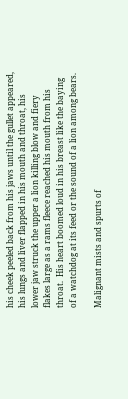his cheek peeled back from his jaws until the gullet appeared, his lungs and liver flapped in his mouth and throat, his lower jaw struck the upper a lion killing blow and fiery flakes large as a rams fleece reached his mouth from his throat.  His heart boomed loud in his breast like the baying of a watchdog at its feed or the sound of a lion among bears.

Malignant mists and spurts of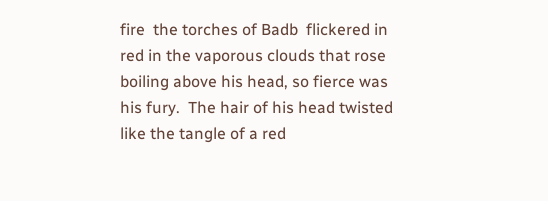fire  the torches of Badb  flickered in red in the vaporous clouds that rose boiling above his head, so fierce was his fury.  The hair of his head twisted like the tangle of a red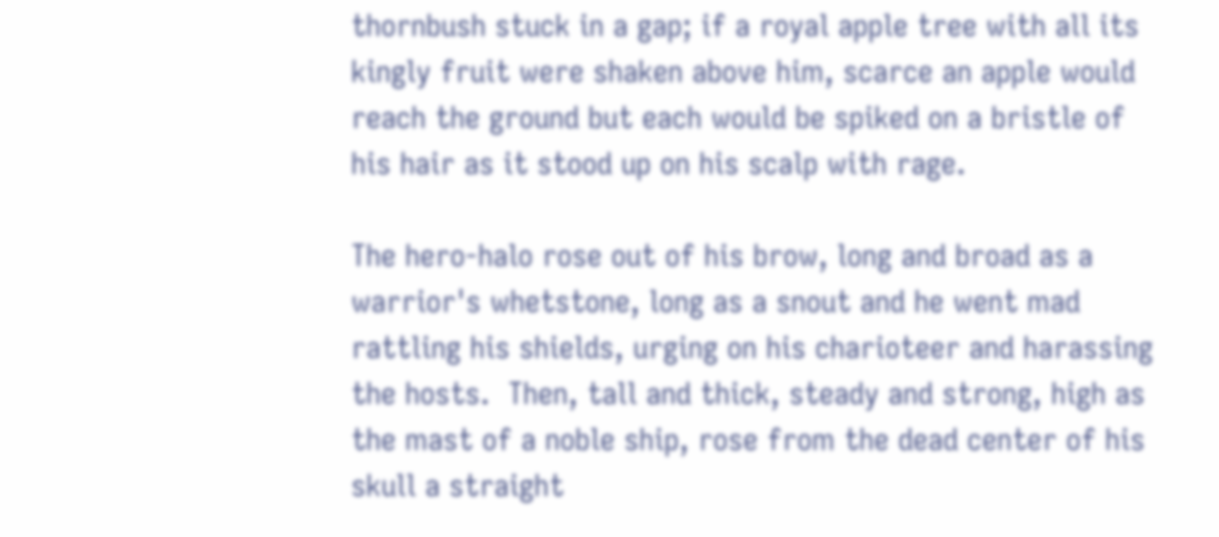thornbush stuck in a gap; if a royal apple tree with all its kingly fruit were shaken above him, scarce an apple would reach the ground but each would be spiked on a bristle of his hair as it stood up on his scalp with rage.

The hero-halo rose out of his brow, long and broad as a warrior's whetstone, long as a snout and he went mad rattling his shields, urging on his charioteer and harassing the hosts.  Then, tall and thick, steady and strong, high as the mast of a noble ship, rose from the dead center of his skull a straight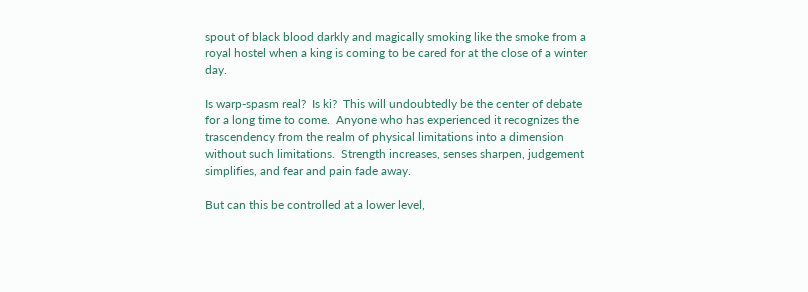spout of black blood darkly and magically smoking like the smoke from a royal hostel when a king is coming to be cared for at the close of a winter day.

Is warp-spasm real?  Is ki?  This will undoubtedly be the center of debate for a long time to come.  Anyone who has experienced it recognizes the trascendency from the realm of physical limitations into a dimension without such limitations.  Strength increases, senses sharpen, judgement simplifies, and fear and pain fade away.

But can this be controlled at a lower level,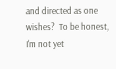and directed as one wishes?  To be honest, I'm not yet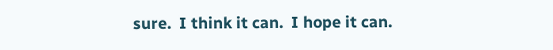sure.  I think it can.  I hope it can.